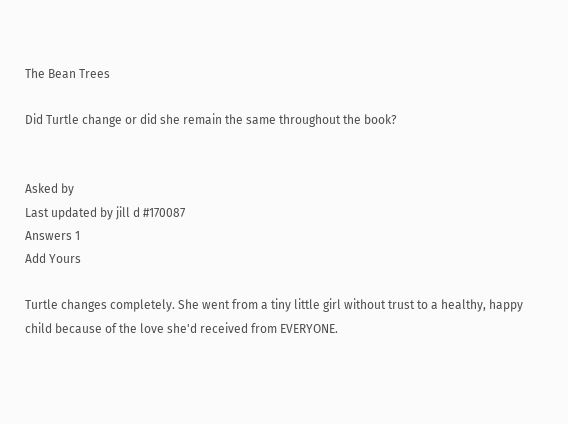The Bean Trees

Did Turtle change or did she remain the same throughout the book?


Asked by
Last updated by jill d #170087
Answers 1
Add Yours

Turtle changes completely. She went from a tiny little girl without trust to a healthy, happy child because of the love she'd received from EVERYONE.